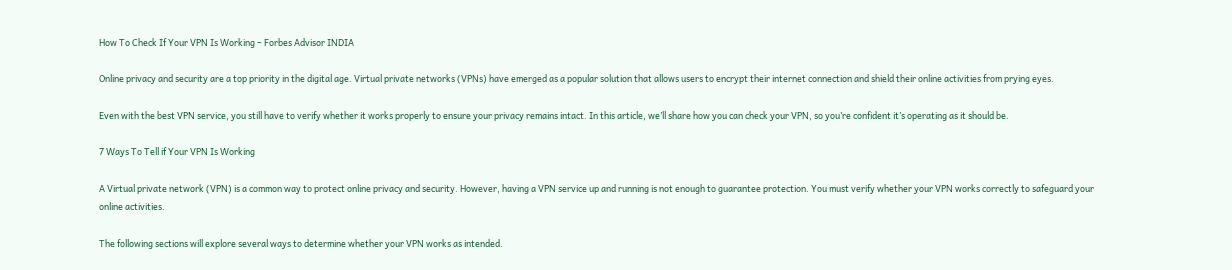How To Check If Your VPN Is Working – Forbes Advisor INDIA

Online privacy and security are a top priority in the digital age. Virtual private networks (VPNs) have emerged as a popular solution that allows users to encrypt their internet connection and shield their online activities from prying eyes.

Even with the best VPN service, you still have to verify whether it works properly to ensure your privacy remains intact. In this article, we’ll share how you can check your VPN, so you’re confident it’s operating as it should be.

7 Ways To Tell if Your VPN Is Working

A Virtual private network (VPN) is a common way to protect online privacy and security. However, having a VPN service up and running is not enough to guarantee protection. You must verify whether your VPN works correctly to safeguard your online activities.

The following sections will explore several ways to determine whether your VPN works as intended.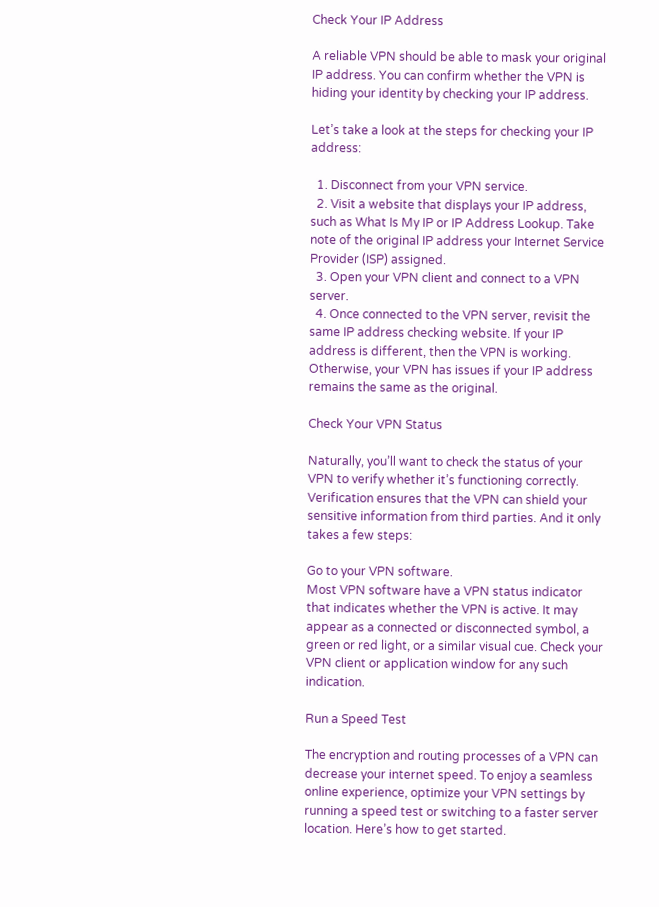Check Your IP Address

A reliable VPN should be able to mask your original IP address. You can confirm whether the VPN is hiding your identity by checking your IP address.

Let’s take a look at the steps for checking your IP address:

  1. Disconnect from your VPN service.
  2. Visit a website that displays your IP address, such as What Is My IP or IP Address Lookup. Take note of the original IP address your Internet Service Provider (ISP) assigned.
  3. Open your VPN client and connect to a VPN server.
  4. Once connected to the VPN server, revisit the same IP address checking website. If your IP address is different, then the VPN is working. Otherwise, your VPN has issues if your IP address remains the same as the original.

Check Your VPN Status

Naturally, you’ll want to check the status of your VPN to verify whether it’s functioning correctly. Verification ensures that the VPN can shield your sensitive information from third parties. And it only takes a few steps:

Go to your VPN software.
Most VPN software have a VPN status indicator that indicates whether the VPN is active. It may appear as a connected or disconnected symbol, a green or red light, or a similar visual cue. Check your VPN client or application window for any such indication.

Run a Speed Test

The encryption and routing processes of a VPN can decrease your internet speed. To enjoy a seamless online experience, optimize your VPN settings by running a speed test or switching to a faster server location. Here’s how to get started.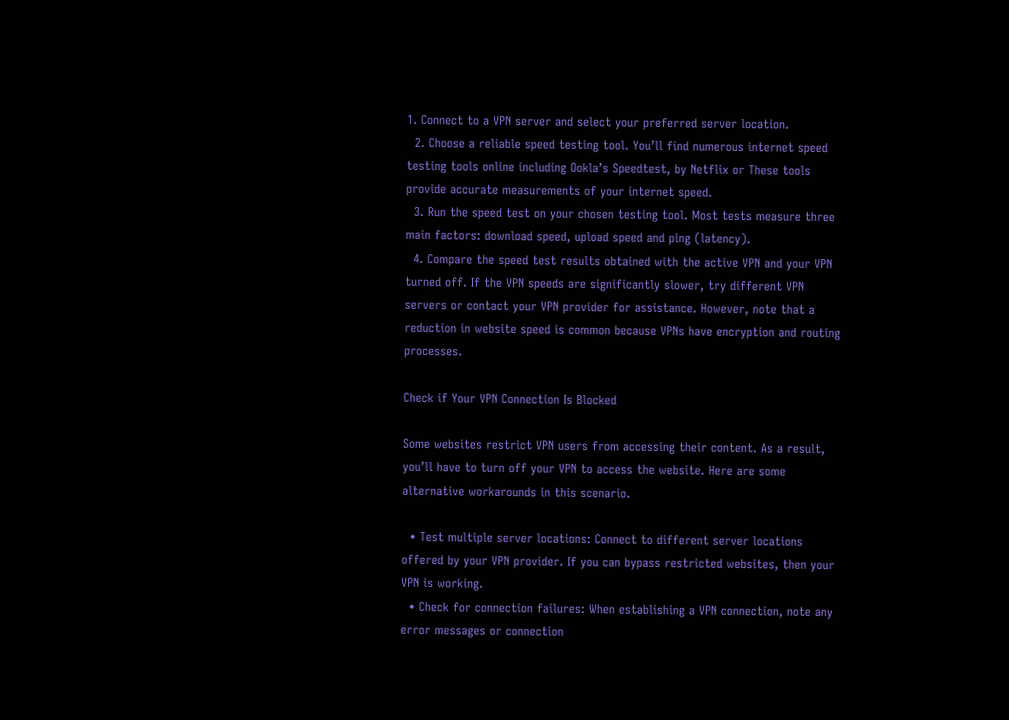1. Connect to a VPN server and select your preferred server location.
  2. Choose a reliable speed testing tool. You’ll find numerous internet speed testing tools online including Ookla’s Speedtest, by Netflix or These tools provide accurate measurements of your internet speed.
  3. Run the speed test on your chosen testing tool. Most tests measure three main factors: download speed, upload speed and ping (latency).
  4. Compare the speed test results obtained with the active VPN and your VPN turned off. If the VPN speeds are significantly slower, try different VPN servers or contact your VPN provider for assistance. However, note that a reduction in website speed is common because VPNs have encryption and routing processes.

Check if Your VPN Connection Is Blocked

Some websites restrict VPN users from accessing their content. As a result, you’ll have to turn off your VPN to access the website. Here are some alternative workarounds in this scenario.

  • Test multiple server locations: Connect to different server locations offered by your VPN provider. If you can bypass restricted websites, then your VPN is working.
  • Check for connection failures: When establishing a VPN connection, note any error messages or connection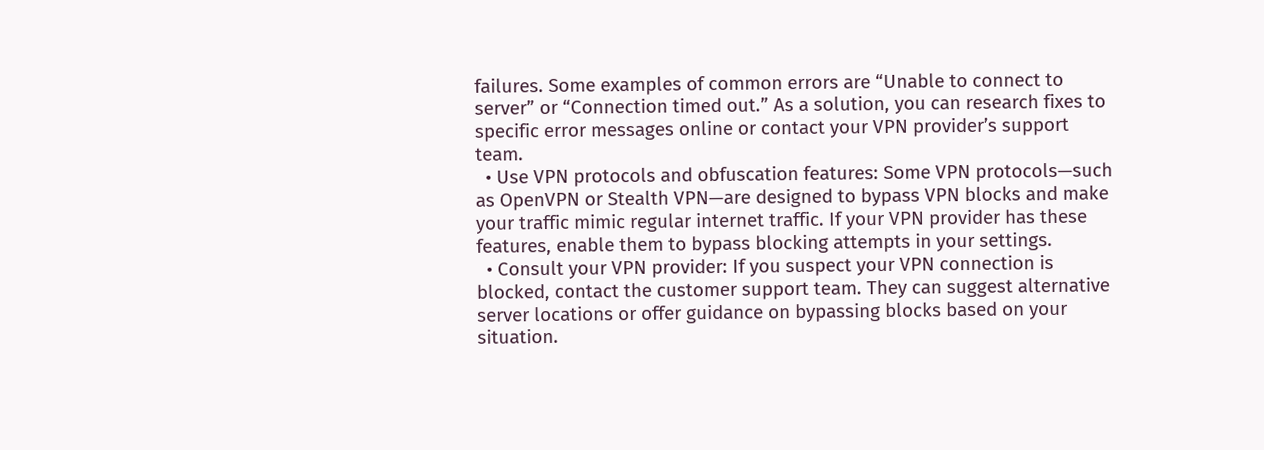failures. Some examples of common errors are “Unable to connect to server” or “Connection timed out.” As a solution, you can research fixes to specific error messages online or contact your VPN provider’s support team.
  • Use VPN protocols and obfuscation features: Some VPN protocols—such as OpenVPN or Stealth VPN—are designed to bypass VPN blocks and make your traffic mimic regular internet traffic. If your VPN provider has these features, enable them to bypass blocking attempts in your settings.
  • Consult your VPN provider: If you suspect your VPN connection is blocked, contact the customer support team. They can suggest alternative server locations or offer guidance on bypassing blocks based on your situation.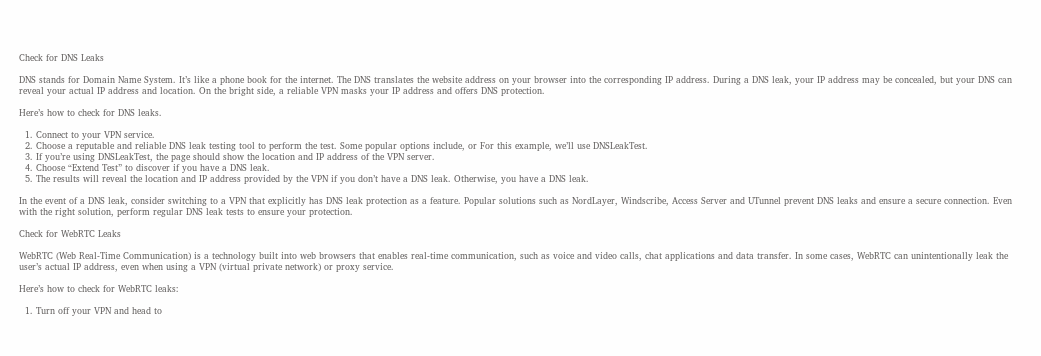Check for DNS Leaks

DNS stands for Domain Name System. It’s like a phone book for the internet. The DNS translates the website address on your browser into the corresponding IP address. During a DNS leak, your IP address may be concealed, but your DNS can reveal your actual IP address and location. On the bright side, a reliable VPN masks your IP address and offers DNS protection.

Here’s how to check for DNS leaks.

  1. Connect to your VPN service.
  2. Choose a reputable and reliable DNS leak testing tool to perform the test. Some popular options include, or For this example, we’ll use DNSLeakTest.
  3. If you’re using DNSLeakTest, the page should show the location and IP address of the VPN server.
  4. Choose “Extend Test” to discover if you have a DNS leak.
  5. The results will reveal the location and IP address provided by the VPN if you don’t have a DNS leak. Otherwise, you have a DNS leak.

In the event of a DNS leak, consider switching to a VPN that explicitly has DNS leak protection as a feature. Popular solutions such as NordLayer, Windscribe, Access Server and UTunnel prevent DNS leaks and ensure a secure connection. Even with the right solution, perform regular DNS leak tests to ensure your protection.

Check for WebRTC Leaks

WebRTC (Web Real-Time Communication) is a technology built into web browsers that enables real-time communication, such as voice and video calls, chat applications and data transfer. In some cases, WebRTC can unintentionally leak the user’s actual IP address, even when using a VPN (virtual private network) or proxy service.

Here’s how to check for WebRTC leaks:

  1. Turn off your VPN and head to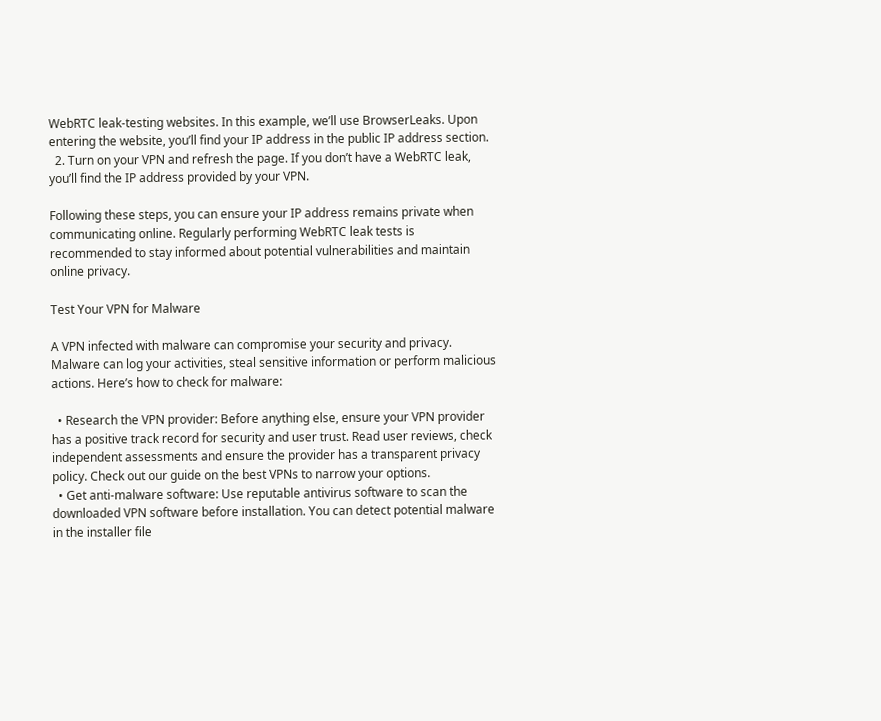WebRTC leak-testing websites. In this example, we’ll use BrowserLeaks. Upon entering the website, you’ll find your IP address in the public IP address section.
  2. Turn on your VPN and refresh the page. If you don’t have a WebRTC leak, you’ll find the IP address provided by your VPN.

Following these steps, you can ensure your IP address remains private when communicating online. Regularly performing WebRTC leak tests is recommended to stay informed about potential vulnerabilities and maintain online privacy.

Test Your VPN for Malware

A VPN infected with malware can compromise your security and privacy. Malware can log your activities, steal sensitive information or perform malicious actions. Here’s how to check for malware:

  • Research the VPN provider: Before anything else, ensure your VPN provider has a positive track record for security and user trust. Read user reviews, check independent assessments and ensure the provider has a transparent privacy policy. Check out our guide on the best VPNs to narrow your options.
  • Get anti-malware software: Use reputable antivirus software to scan the downloaded VPN software before installation. You can detect potential malware in the installer file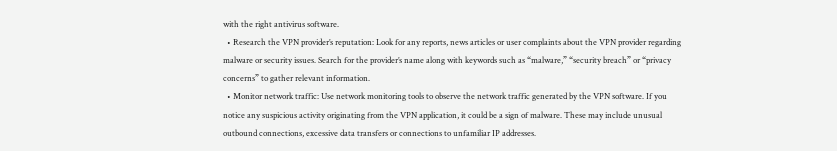with the right antivirus software.
  • Research the VPN provider’s reputation: Look for any reports, news articles or user complaints about the VPN provider regarding malware or security issues. Search for the provider’s name along with keywords such as “malware,” “security breach” or “privacy concerns” to gather relevant information.
  • Monitor network traffic: Use network monitoring tools to observe the network traffic generated by the VPN software. If you notice any suspicious activity originating from the VPN application, it could be a sign of malware. These may include unusual outbound connections, excessive data transfers or connections to unfamiliar IP addresses.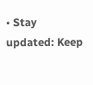• Stay updated: Keep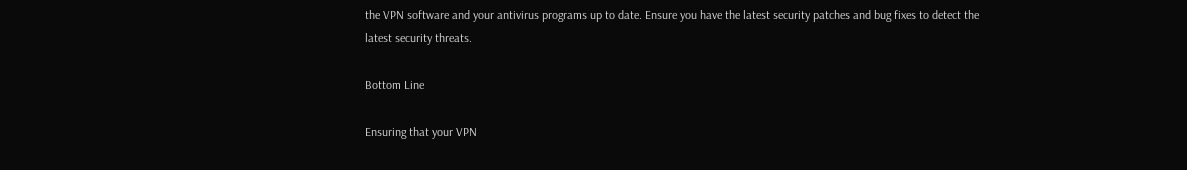the VPN software and your antivirus programs up to date. Ensure you have the latest security patches and bug fixes to detect the latest security threats.

Bottom Line

Ensuring that your VPN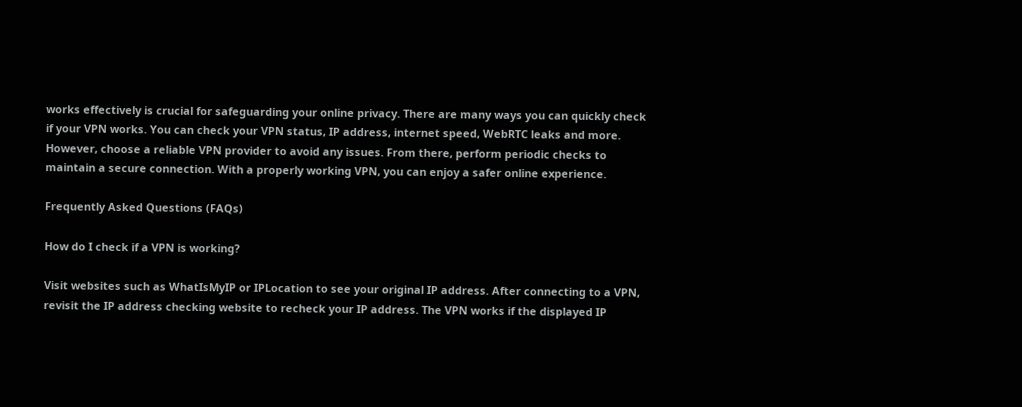works effectively is crucial for safeguarding your online privacy. There are many ways you can quickly check if your VPN works. You can check your VPN status, IP address, internet speed, WebRTC leaks and more. However, choose a reliable VPN provider to avoid any issues. From there, perform periodic checks to maintain a secure connection. With a properly working VPN, you can enjoy a safer online experience.

Frequently Asked Questions (FAQs)

How do I check if a VPN is working?

Visit websites such as WhatIsMyIP or IPLocation to see your original IP address. After connecting to a VPN, revisit the IP address checking website to recheck your IP address. The VPN works if the displayed IP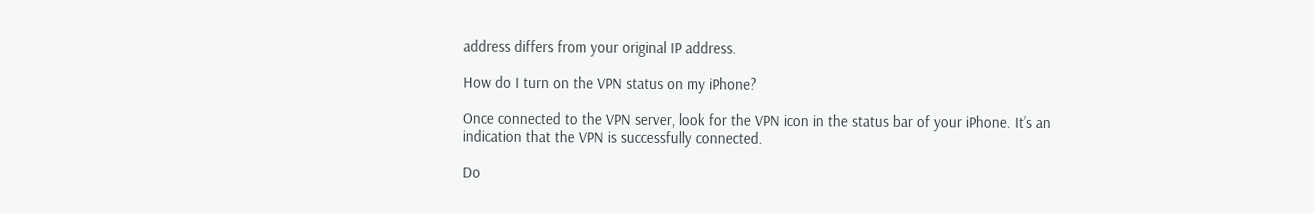address differs from your original IP address.

How do I turn on the VPN status on my iPhone?

Once connected to the VPN server, look for the VPN icon in the status bar of your iPhone. It’s an indication that the VPN is successfully connected.

Do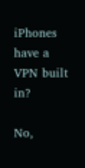iPhones have a VPN built in?

No,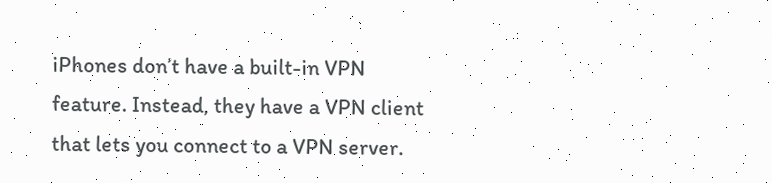iPhones don’t have a built-in VPN feature. Instead, they have a VPN client that lets you connect to a VPN server.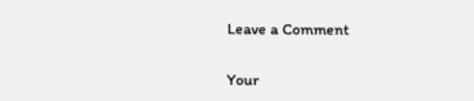Leave a Comment

Your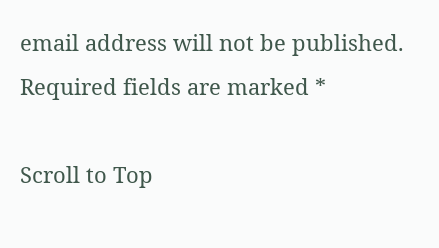email address will not be published. Required fields are marked *

Scroll to Top